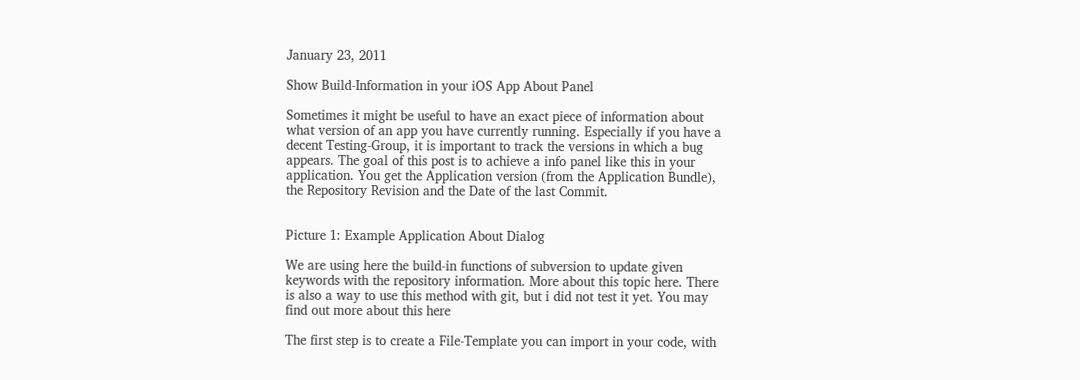January 23, 2011

Show Build-Information in your iOS App About Panel

Sometimes it might be useful to have an exact piece of information about what version of an app you have currently running. Especially if you have a decent Testing-Group, it is important to track the versions in which a bug appears. The goal of this post is to achieve a info panel like this in your application. You get the Application version (from the Application Bundle), the Repository Revision and the Date of the last Commit.


Picture 1: Example Application About Dialog

We are using here the build-in functions of subversion to update given keywords with the repository information. More about this topic here. There is also a way to use this method with git, but i did not test it yet. You may find out more about this here

The first step is to create a File-Template you can import in your code, with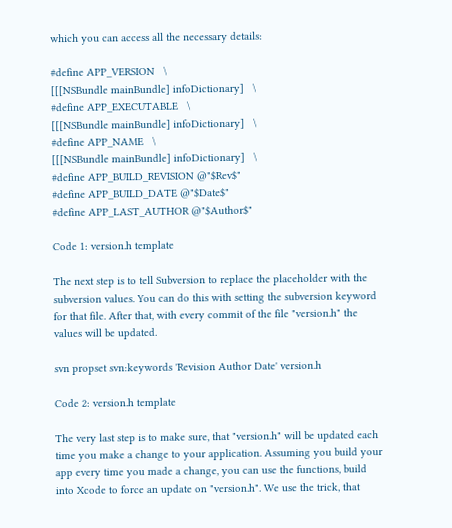which you can access all the necessary details:

#define APP_VERSION   \
[[[NSBundle mainBundle] infoDictionary]   \
#define APP_EXECUTABLE   \
[[[NSBundle mainBundle] infoDictionary]   \
#define APP_NAME   \
[[[NSBundle mainBundle] infoDictionary]   \
#define APP_BUILD_REVISION @"$Rev$"
#define APP_BUILD_DATE @"$Date$"
#define APP_LAST_AUTHOR @"$Author$"

Code 1: version.h template

The next step is to tell Subversion to replace the placeholder with the subversion values. You can do this with setting the subversion keyword for that file. After that, with every commit of the file "version.h" the values will be updated.

svn propset svn:keywords 'Revision Author Date' version.h

Code 2: version.h template

The very last step is to make sure, that "version.h" will be updated each time you make a change to your application. Assuming you build your app every time you made a change, you can use the functions, build into Xcode to force an update on "version.h". We use the trick, that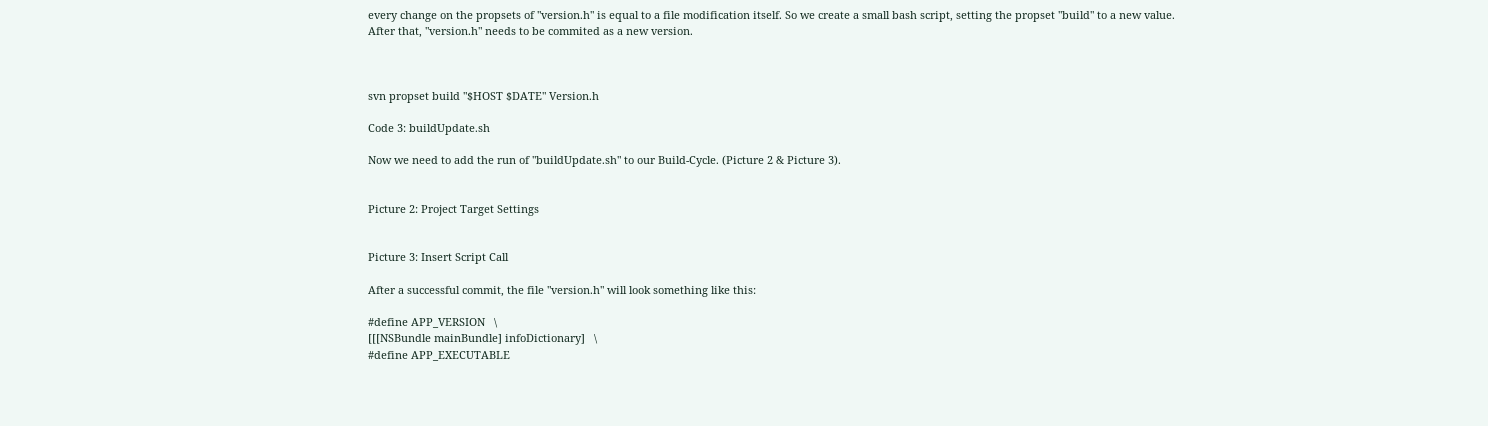every change on the propsets of "version.h" is equal to a file modification itself. So we create a small bash script, setting the propset "build" to a new value. After that, "version.h" needs to be commited as a new version.



svn propset build "$HOST $DATE" Version.h

Code 3: buildUpdate.sh

Now we need to add the run of "buildUpdate.sh" to our Build-Cycle. (Picture 2 & Picture 3).


Picture 2: Project Target Settings


Picture 3: Insert Script Call

After a successful commit, the file "version.h" will look something like this:

#define APP_VERSION   \
[[[NSBundle mainBundle] infoDictionary]   \
#define APP_EXECUTABLE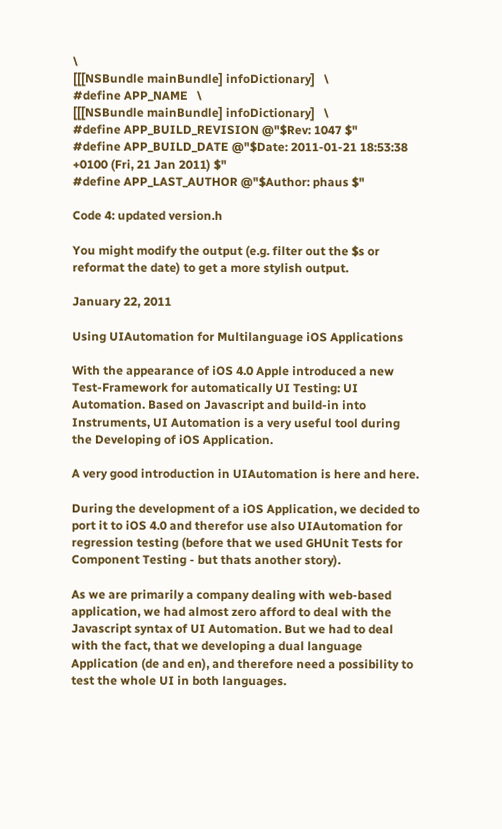\
[[[NSBundle mainBundle] infoDictionary]   \
#define APP_NAME   \
[[[NSBundle mainBundle] infoDictionary]   \
#define APP_BUILD_REVISION @"$Rev: 1047 $"
#define APP_BUILD_DATE @"$Date: 2011-01-21 18:53:38 +0100 (Fri, 21 Jan 2011) $"
#define APP_LAST_AUTHOR @"$Author: phaus $"

Code 4: updated version.h

You might modify the output (e.g. filter out the $s or reformat the date) to get a more stylish output.

January 22, 2011

Using UIAutomation for Multilanguage iOS Applications

With the appearance of iOS 4.0 Apple introduced a new Test-Framework for automatically UI Testing: UI Automation. Based on Javascript and build-in into Instruments, UI Automation is a very useful tool during the Developing of iOS Application.

A very good introduction in UIAutomation is here and here.

During the development of a iOS Application, we decided to port it to iOS 4.0 and therefor use also UIAutomation for regression testing (before that we used GHUnit Tests for Component Testing - but thats another story).

As we are primarily a company dealing with web-based application, we had almost zero afford to deal with the Javascript syntax of UI Automation. But we had to deal with the fact, that we developing a dual language Application (de and en), and therefore need a possibility to test the whole UI in both languages.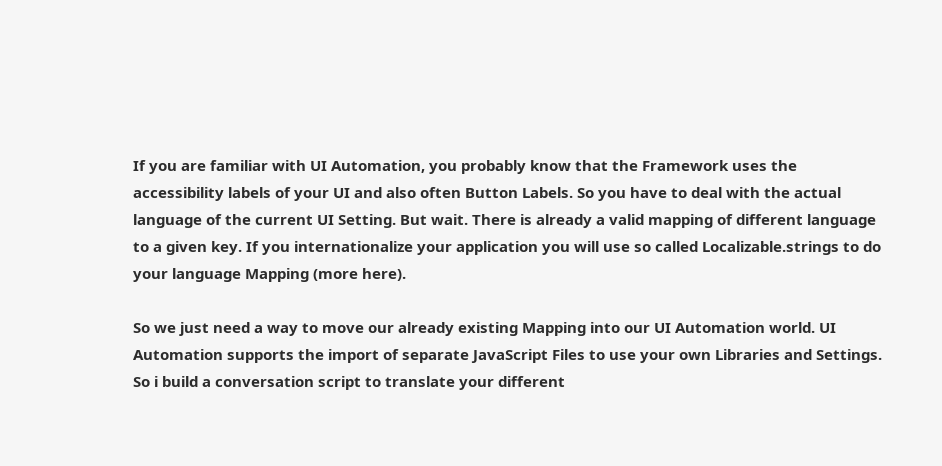If you are familiar with UI Automation, you probably know that the Framework uses the accessibility labels of your UI and also often Button Labels. So you have to deal with the actual language of the current UI Setting. But wait. There is already a valid mapping of different language to a given key. If you internationalize your application you will use so called Localizable.strings to do your language Mapping (more here).

So we just need a way to move our already existing Mapping into our UI Automation world. UI Automation supports the import of separate JavaScript Files to use your own Libraries and Settings. So i build a conversation script to translate your different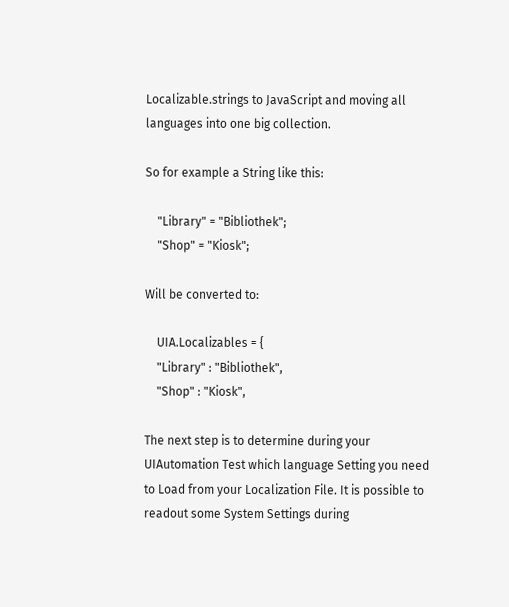Localizable.strings to JavaScript and moving all languages into one big collection.

So for example a String like this:

    "Library" = "Bibliothek";
    "Shop" = "Kiosk";

Will be converted to:

    UIA.Localizables = {
    "Library" : "Bibliothek",
    "Shop" : "Kiosk",

The next step is to determine during your UIAutomation Test which language Setting you need to Load from your Localization File. It is possible to readout some System Settings during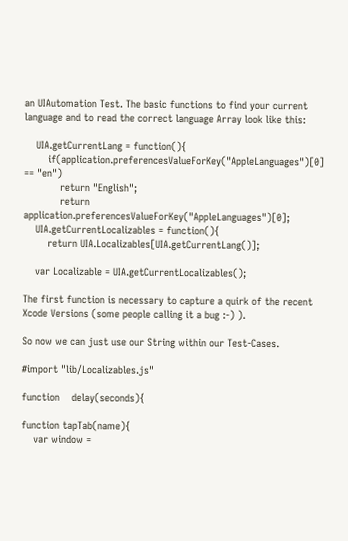an UIAutomation Test. The basic functions to find your current language and to read the correct language Array look like this:

    UIA.getCurrentLang = function(){
        if(application.preferencesValueForKey("AppleLanguages")[0]  == "en")
            return "English";
            return application.preferencesValueForKey("AppleLanguages")[0];
    UIA.getCurrentLocalizables = function(){
        return UIA.Localizables[UIA.getCurrentLang()];

    var Localizable = UIA.getCurrentLocalizables();

The first function is necessary to capture a quirk of the recent Xcode Versions (some people calling it a bug :-) ).

So now we can just use our String within our Test-Cases.

#import "lib/Localizables.js"

function    delay(seconds){

function tapTab(name){
    var window =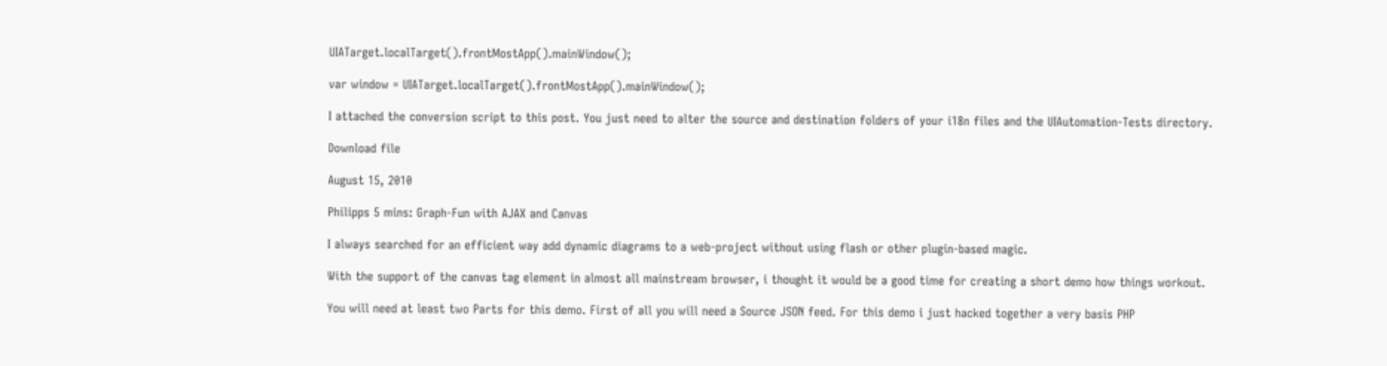UIATarget.localTarget().frontMostApp().mainWindow();

var window = UIATarget.localTarget().frontMostApp().mainWindow();

I attached the conversion script to this post. You just need to alter the source and destination folders of your i18n files and the UIAutomation-Tests directory.

Download file

August 15, 2010

Philipps 5 mins: Graph-Fun with AJAX and Canvas

I always searched for an efficient way add dynamic diagrams to a web-project without using flash or other plugin-based magic.

With the support of the canvas tag element in almost all mainstream browser, i thought it would be a good time for creating a short demo how things workout.

You will need at least two Parts for this demo. First of all you will need a Source JSON feed. For this demo i just hacked together a very basis PHP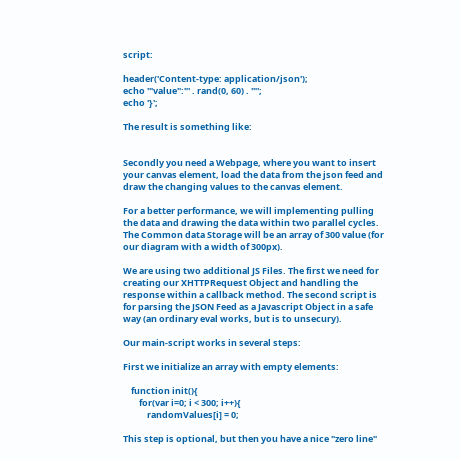script:

header('Content-type: application/json');
echo '"value":"' . rand(0, 60) . '"';
echo '}';

The result is something like:


Secondly you need a Webpage, where you want to insert your canvas element, load the data from the json feed and draw the changing values to the canvas element.

For a better performance, we will implementing pulling the data and drawing the data within two parallel cycles. The Common data Storage will be an array of 300 value (for our diagram with a width of 300px).

We are using two additional JS Files. The first we need for creating our XHTTPRequest Object and handling the response within a callback method. The second script is for parsing the JSON Feed as a Javascript Object in a safe way (an ordinary eval works, but is to unsecury).

Our main-script works in several steps:

First we initialize an array with empty elements:

    function init(){
        for(var i=0; i < 300; i++){
            randomValues[i] = 0;

This step is optional, but then you have a nice "zero line"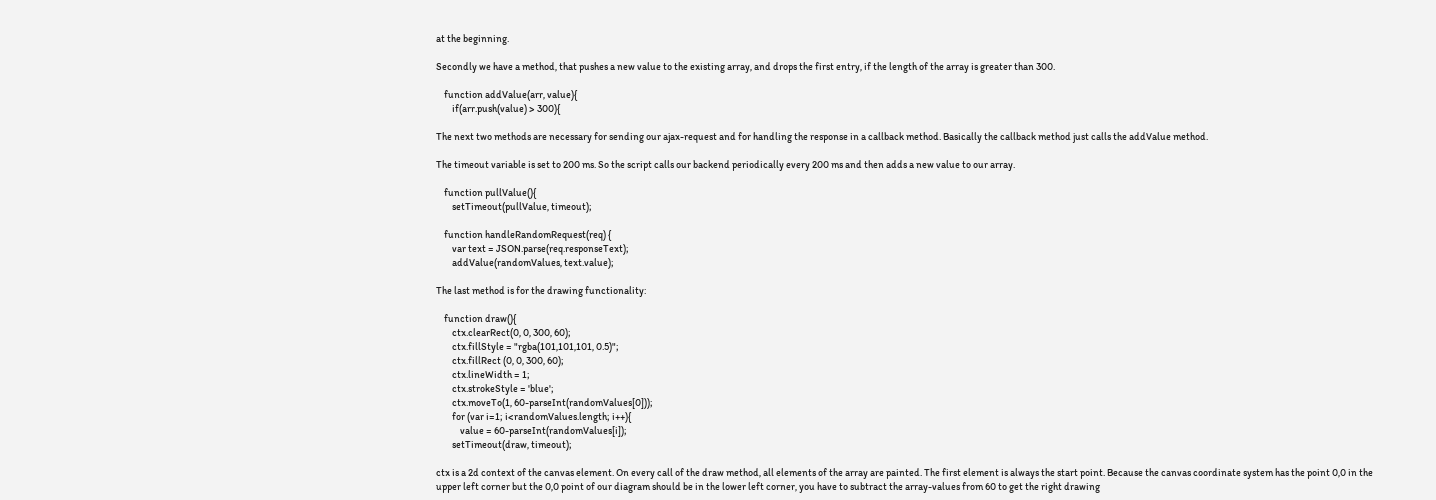at the beginning.

Secondly we have a method, that pushes a new value to the existing array, and drops the first entry, if the length of the array is greater than 300.

    function addValue(arr, value){
        if(arr.push(value) > 300){

The next two methods are necessary for sending our ajax-request and for handling the response in a callback method. Basically the callback method just calls the addValue method.

The timeout variable is set to 200 ms. So the script calls our backend periodically every 200 ms and then adds a new value to our array.

    function pullValue(){
        setTimeout(pullValue, timeout);

    function handleRandomRequest(req) {
        var text = JSON.parse(req.responseText);
        addValue(randomValues, text.value);

The last method is for the drawing functionality:

    function draw(){
        ctx.clearRect(0, 0, 300, 60);
        ctx.fillStyle = "rgba(101,101,101, 0.5)";
        ctx.fillRect (0, 0, 300, 60);
        ctx.lineWidth = 1;
        ctx.strokeStyle = 'blue';
        ctx.moveTo(1, 60-parseInt(randomValues[0]));
        for (var i=1; i<randomValues.length; i++){
            value = 60-parseInt(randomValues[i]);
        setTimeout(draw, timeout);

ctx is a 2d context of the canvas element. On every call of the draw method, all elements of the array are painted. The first element is always the start point. Because the canvas coordinate system has the point 0,0 in the upper left corner but the 0,0 point of our diagram should be in the lower left corner, you have to subtract the array-values from 60 to get the right drawing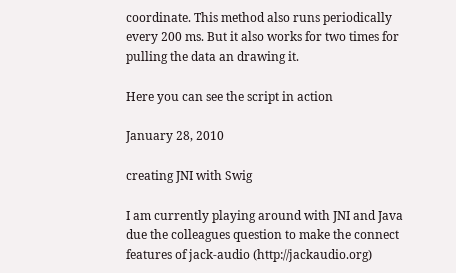coordinate. This method also runs periodically every 200 ms. But it also works for two times for pulling the data an drawing it.

Here you can see the script in action

January 28, 2010

creating JNI with Swig

I am currently playing around with JNI and Java due the colleagues question to make the connect features of jack-audio (http://jackaudio.org)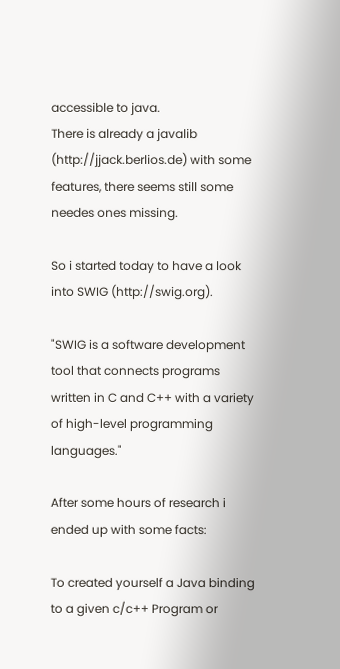accessible to java.
There is already a javalib (http://jjack.berlios.de) with some features, there seems still some needes ones missing.

So i started today to have a look into SWIG (http://swig.org).

"SWIG is a software development tool that connects programs written in C and C++ with a variety of high-level programming languages."

After some hours of research i ended up with some facts:

To created yourself a Java binding to a given c/c++ Program or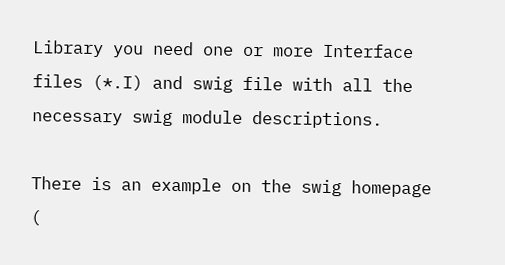Library you need one or more Interface files (*.I) and swig file with all the necessary swig module descriptions.

There is an example on the swig homepage (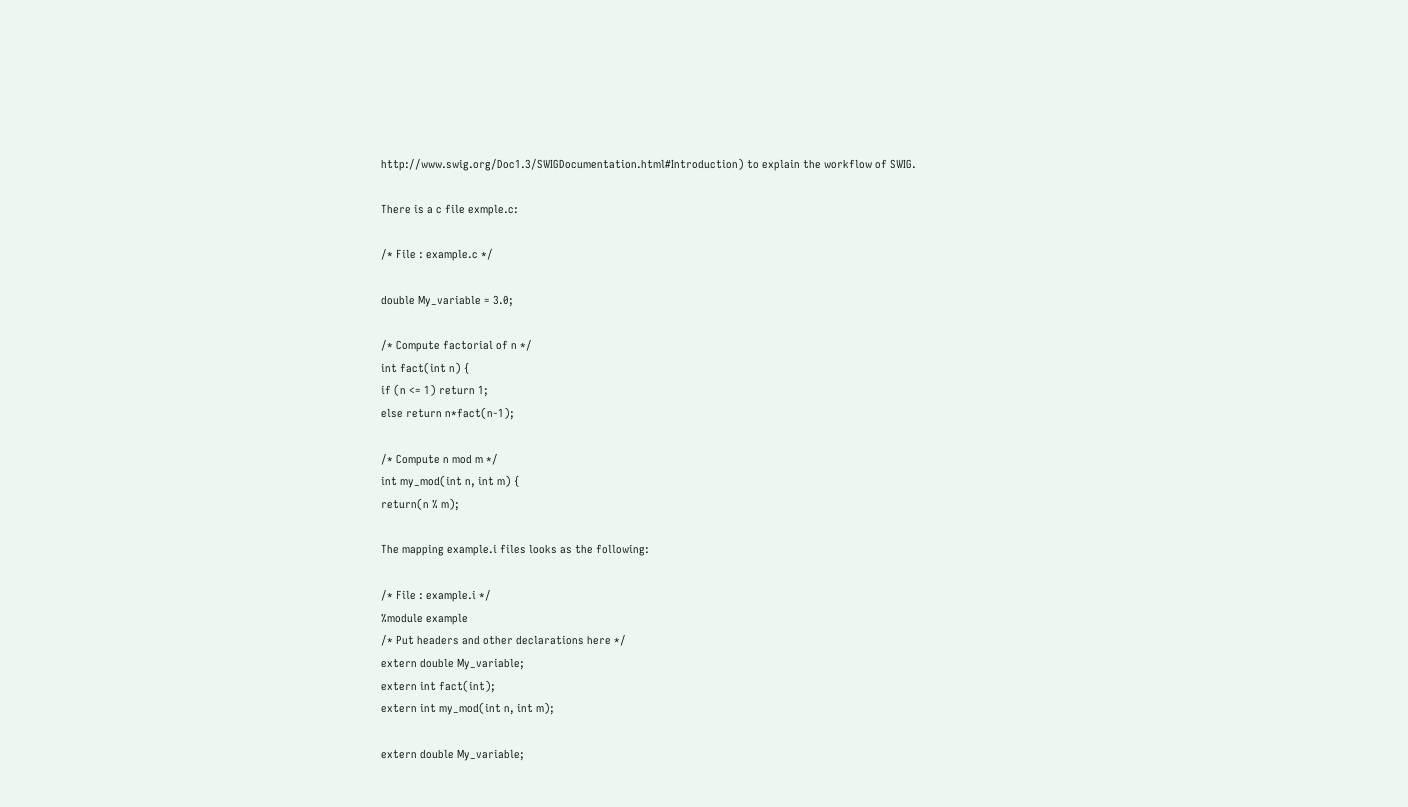http://www.swig.org/Doc1.3/SWIGDocumentation.html#Introduction) to explain the workflow of SWIG.

There is a c file exmple.c:

/* File : example.c */

double My_variable = 3.0;

/* Compute factorial of n */
int fact(int n) {
if (n <= 1) return 1;
else return n*fact(n-1);

/* Compute n mod m */
int my_mod(int n, int m) {
return(n % m);

The mapping example.i files looks as the following:

/* File : example.i */
%module example
/* Put headers and other declarations here */
extern double My_variable;
extern int fact(int);
extern int my_mod(int n, int m);

extern double My_variable;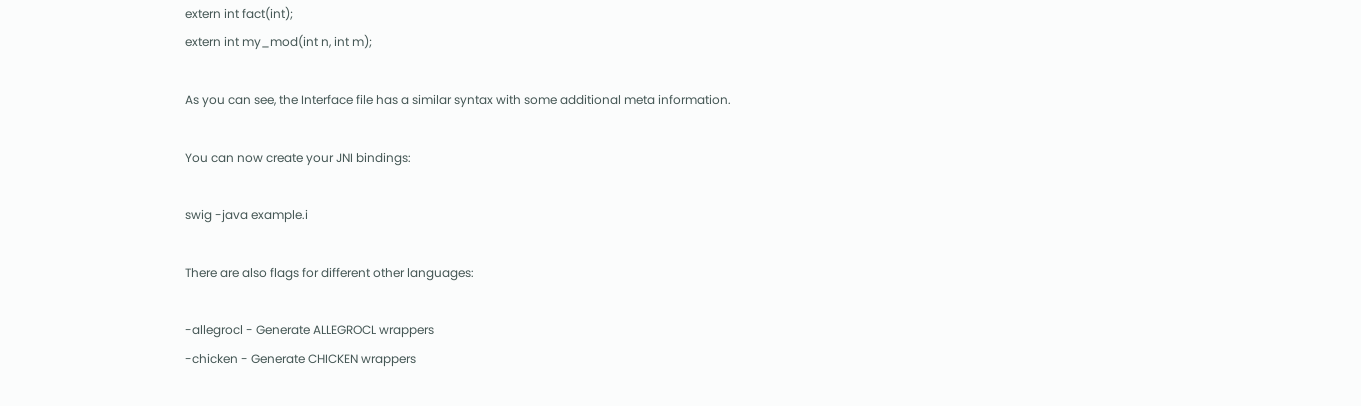extern int fact(int);
extern int my_mod(int n, int m);

As you can see, the Interface file has a similar syntax with some additional meta information.

You can now create your JNI bindings:

swig -java example.i

There are also flags for different other languages:

-allegrocl - Generate ALLEGROCL wrappers
-chicken - Generate CHICKEN wrappers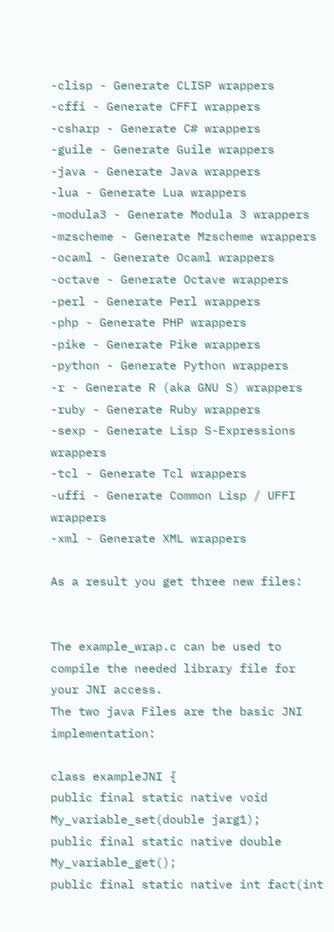-clisp - Generate CLISP wrappers
-cffi - Generate CFFI wrappers
-csharp - Generate C# wrappers
-guile - Generate Guile wrappers
-java - Generate Java wrappers
-lua - Generate Lua wrappers
-modula3 - Generate Modula 3 wrappers
-mzscheme - Generate Mzscheme wrappers
-ocaml - Generate Ocaml wrappers
-octave - Generate Octave wrappers
-perl - Generate Perl wrappers
-php - Generate PHP wrappers
-pike - Generate Pike wrappers
-python - Generate Python wrappers
-r - Generate R (aka GNU S) wrappers
-ruby - Generate Ruby wrappers
-sexp - Generate Lisp S-Expressions wrappers
-tcl - Generate Tcl wrappers
-uffi - Generate Common Lisp / UFFI wrappers
-xml - Generate XML wrappers

As a result you get three new files:


The example_wrap.c can be used to compile the needed library file for your JNI access.
The two java Files are the basic JNI implementation:

class exampleJNI {
public final static native void My_variable_set(double jarg1);
public final static native double My_variable_get();
public final static native int fact(int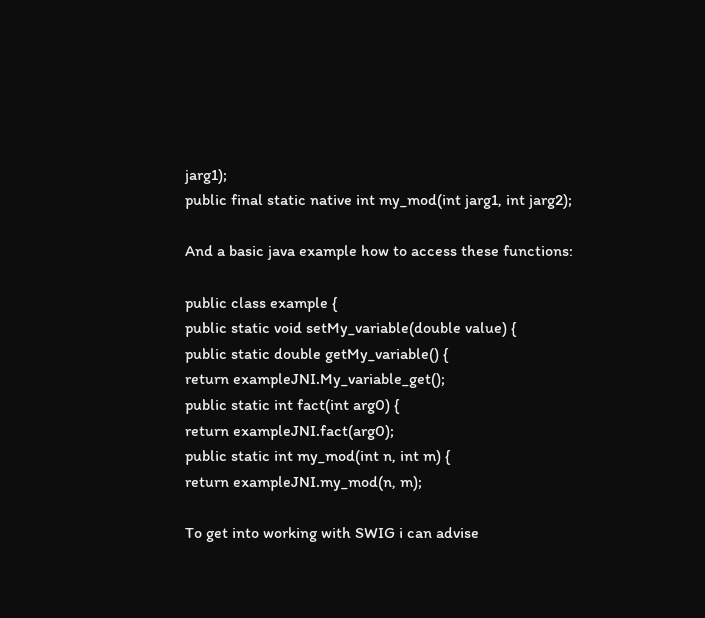jarg1);
public final static native int my_mod(int jarg1, int jarg2);

And a basic java example how to access these functions:

public class example {
public static void setMy_variable(double value) {
public static double getMy_variable() {
return exampleJNI.My_variable_get();
public static int fact(int arg0) {
return exampleJNI.fact(arg0);
public static int my_mod(int n, int m) {
return exampleJNI.my_mod(n, m);

To get into working with SWIG i can advise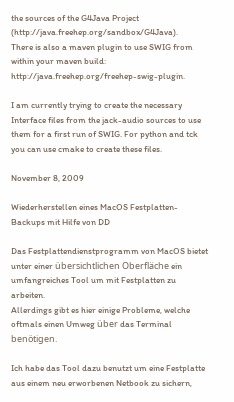the sources of the G4Java Project (http://java.freehep.org/sandbox/G4Java).
There is also a maven plugin to use SWIG from within your maven build: http://java.freehep.org/freehep-swig-plugin.

I am currently trying to create the necessary Interface files from the jack-audio sources to use them for a first run of SWIG. For python and tck you can use cmake to create these files.

November 8, 2009

Wiederherstellen eines MacOS Festplatten-Backups mit Hilfe von DD

Das Festplattendienstprogramm von MacOS bietet unter einer übersichtlichen Oberfläche ein umfangreiches Tool um mit Festplatten zu arbeiten.
Allerdings gibt es hier einige Probleme, welche oftmals einen Umweg über das Terminal benötigen.

Ich habe das Tool dazu benutzt um eine Festplatte aus einem neu erworbenen Netbook zu sichern,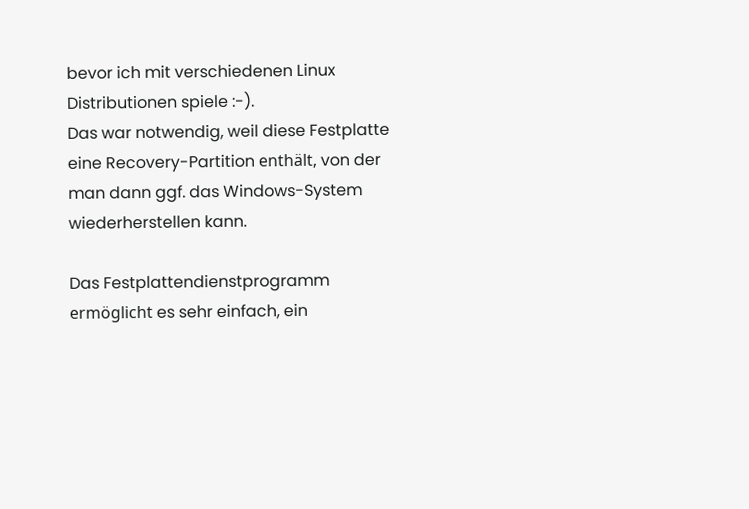bevor ich mit verschiedenen Linux Distributionen spiele :-).
Das war notwendig, weil diese Festplatte eine Recovery-Partition enthält, von der man dann ggf. das Windows-System wiederherstellen kann.

Das Festplattendienstprogramm ermöglicht es sehr einfach, ein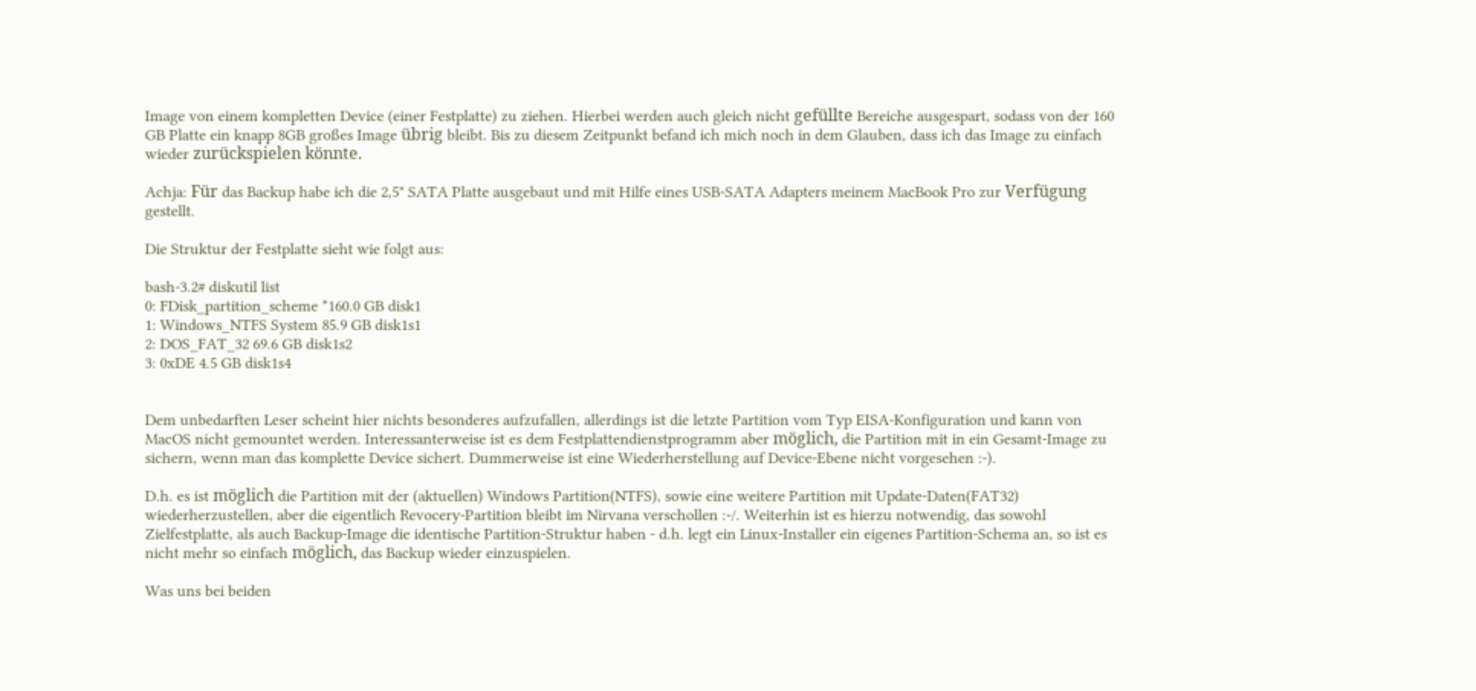Image von einem kompletten Device (einer Festplatte) zu ziehen. Hierbei werden auch gleich nicht gefüllte Bereiche ausgespart, sodass von der 160 GB Platte ein knapp 8GB großes Image übrig bleibt. Bis zu diesem Zeitpunkt befand ich mich noch in dem Glauben, dass ich das Image zu einfach wieder zurückspielen könnte.

Achja: Für das Backup habe ich die 2,5" SATA Platte ausgebaut und mit Hilfe eines USB-SATA Adapters meinem MacBook Pro zur Verfügung gestellt.

Die Struktur der Festplatte sieht wie folgt aus:

bash-3.2# diskutil list
0: FDisk_partition_scheme *160.0 GB disk1
1: Windows_NTFS System 85.9 GB disk1s1
2: DOS_FAT_32 69.6 GB disk1s2
3: 0xDE 4.5 GB disk1s4


Dem unbedarften Leser scheint hier nichts besonderes aufzufallen, allerdings ist die letzte Partition vom Typ EISA-Konfiguration und kann von MacOS nicht gemountet werden. Interessanterweise ist es dem Festplattendienstprogramm aber möglich, die Partition mit in ein Gesamt-Image zu sichern, wenn man das komplette Device sichert. Dummerweise ist eine Wiederherstellung auf Device-Ebene nicht vorgesehen :-).

D.h. es ist möglich die Partition mit der (aktuellen) Windows Partition(NTFS), sowie eine weitere Partition mit Update-Daten(FAT32) wiederherzustellen, aber die eigentlich Revocery-Partition bleibt im Nirvana verschollen :-/. Weiterhin ist es hierzu notwendig, das sowohl Zielfestplatte, als auch Backup-Image die identische Partition-Struktur haben - d.h. legt ein Linux-Installer ein eigenes Partition-Schema an, so ist es nicht mehr so einfach möglich, das Backup wieder einzuspielen.

Was uns bei beiden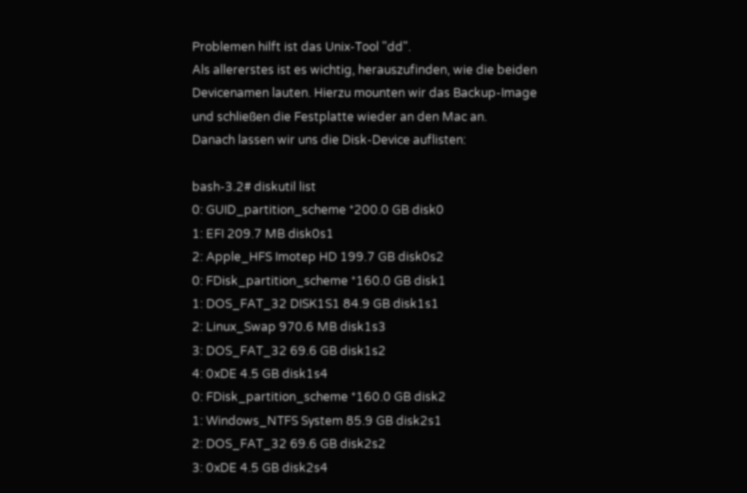Problemen hilft ist das Unix-Tool "dd".
Als allererstes ist es wichtig, herauszufinden, wie die beiden Devicenamen lauten. Hierzu mounten wir das Backup-Image und schließen die Festplatte wieder an den Mac an.
Danach lassen wir uns die Disk-Device auflisten:

bash-3.2# diskutil list
0: GUID_partition_scheme *200.0 GB disk0
1: EFI 209.7 MB disk0s1
2: Apple_HFS Imotep HD 199.7 GB disk0s2
0: FDisk_partition_scheme *160.0 GB disk1
1: DOS_FAT_32 DISK1S1 84.9 GB disk1s1
2: Linux_Swap 970.6 MB disk1s3
3: DOS_FAT_32 69.6 GB disk1s2
4: 0xDE 4.5 GB disk1s4
0: FDisk_partition_scheme *160.0 GB disk2
1: Windows_NTFS System 85.9 GB disk2s1
2: DOS_FAT_32 69.6 GB disk2s2
3: 0xDE 4.5 GB disk2s4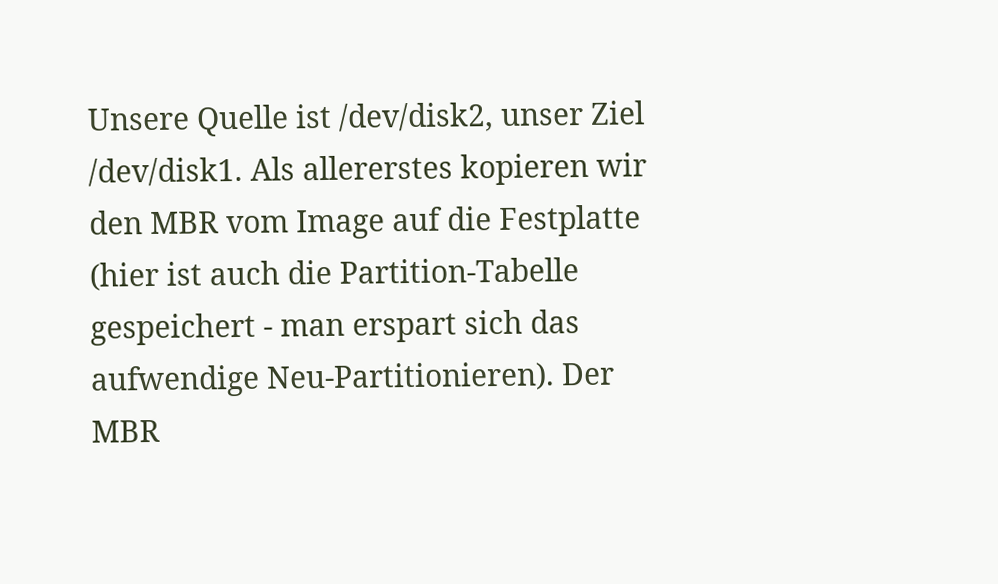Unsere Quelle ist /dev/disk2, unser Ziel /dev/disk1. Als allererstes kopieren wir den MBR vom Image auf die Festplatte (hier ist auch die Partition-Tabelle gespeichert - man erspart sich das aufwendige Neu-Partitionieren). Der MBR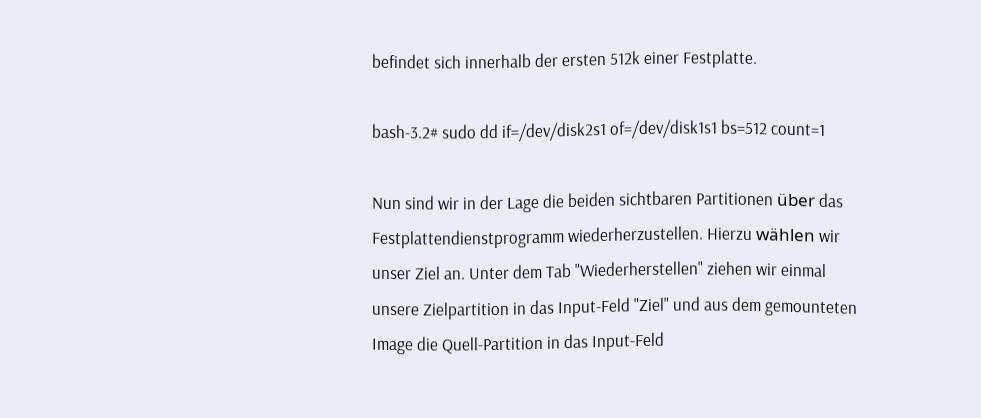befindet sich innerhalb der ersten 512k einer Festplatte.

bash-3.2# sudo dd if=/dev/disk2s1 of=/dev/disk1s1 bs=512 count=1

Nun sind wir in der Lage die beiden sichtbaren Partitionen über das Festplattendienstprogramm wiederherzustellen. Hierzu wählen wir unser Ziel an. Unter dem Tab "Wiederherstellen" ziehen wir einmal unsere Zielpartition in das Input-Feld "Ziel" und aus dem gemounteten Image die Quell-Partition in das Input-Feld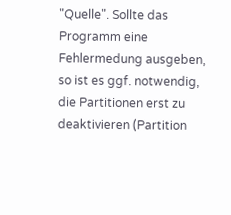"Quelle". Sollte das Programm eine Fehlermedung ausgeben, so ist es ggf. notwendig, die Partitionen erst zu deaktivieren (Partition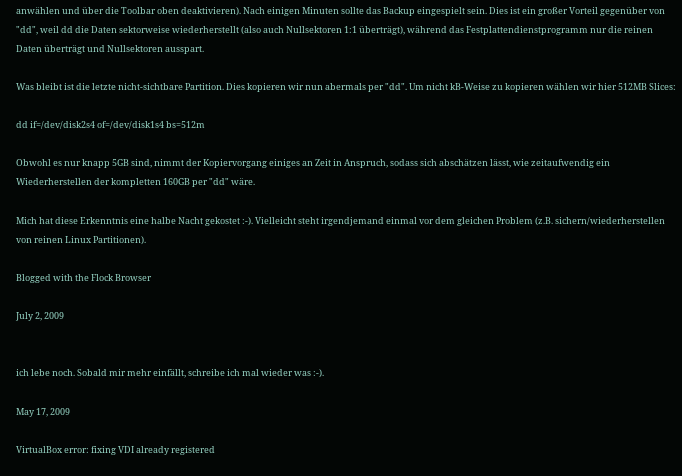anwählen und über die Toolbar oben deaktivieren). Nach einigen Minuten sollte das Backup eingespielt sein. Dies ist ein großer Vorteil gegenüber von "dd", weil dd die Daten sektorweise wiederherstellt (also auch Nullsektoren 1:1 überträgt), während das Festplattendienstprogramm nur die reinen Daten überträgt und Nullsektoren ausspart.

Was bleibt ist die letzte nicht-sichtbare Partition. Dies kopieren wir nun abermals per "dd". Um nicht kB-Weise zu kopieren wählen wir hier 512MB Slices:

dd if=/dev/disk2s4 of=/dev/disk1s4 bs=512m

Obwohl es nur knapp 5GB sind, nimmt der Kopiervorgang einiges an Zeit in Anspruch, sodass sich abschätzen lässt, wie zeitaufwendig ein Wiederherstellen der kompletten 160GB per "dd" wäre.

Mich hat diese Erkenntnis eine halbe Nacht gekostet :-). Vielleicht steht irgendjemand einmal vor dem gleichen Problem (z.B. sichern/wiederherstellen von reinen Linux Partitionen).

Blogged with the Flock Browser

July 2, 2009


ich lebe noch. Sobald mir mehr einfällt, schreibe ich mal wieder was :-).

May 17, 2009

VirtualBox error: fixing VDI already registered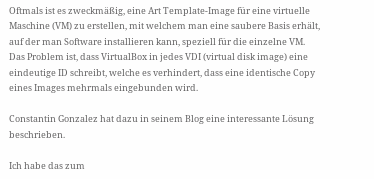Oftmals ist es zweckmäßig, eine Art Template-Image für eine virtuelle Maschine (VM) zu erstellen, mit welchem man eine saubere Basis erhält, auf der man Software installieren kann, speziell für die einzelne VM.
Das Problem ist, dass VirtualBox in jedes VDI (virtual disk image) eine eindeutige ID schreibt, welche es verhindert, dass eine identische Copy eines Images mehrmals eingebunden wird.

Constantin Gonzalez hat dazu in seinem Blog eine interessante Lösung beschrieben.

Ich habe das zum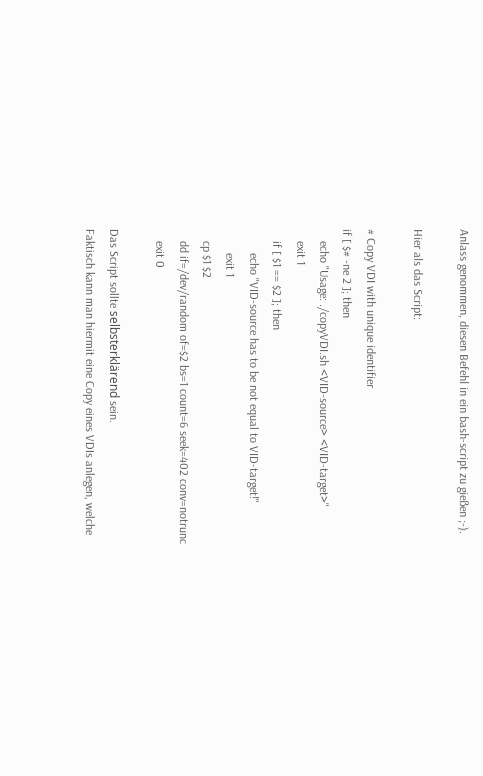Anlass genommen, diesen Befehl in ein bash-script zu gießen ;-).

Hier als das Script:

# Copy VDI with unique identifier
if [ $# -ne 2 ]; then
    echo "Usage: ./copyVDI.sh <VID-source> <VID-target>"
    exit 1
    if [ $1 == $2 ]; then
        echo "VID-source has to be not equal to VID-target!"
        exit 1
    cp $1 $2
    dd if=/dev/random of=$2 bs=1 count=6 seek=402 conv=notrunc
    exit 0

Das Script sollte selbsterklärend sein.
Faktisch kann man hiermit eine Copy eines VDIs anlegen, welche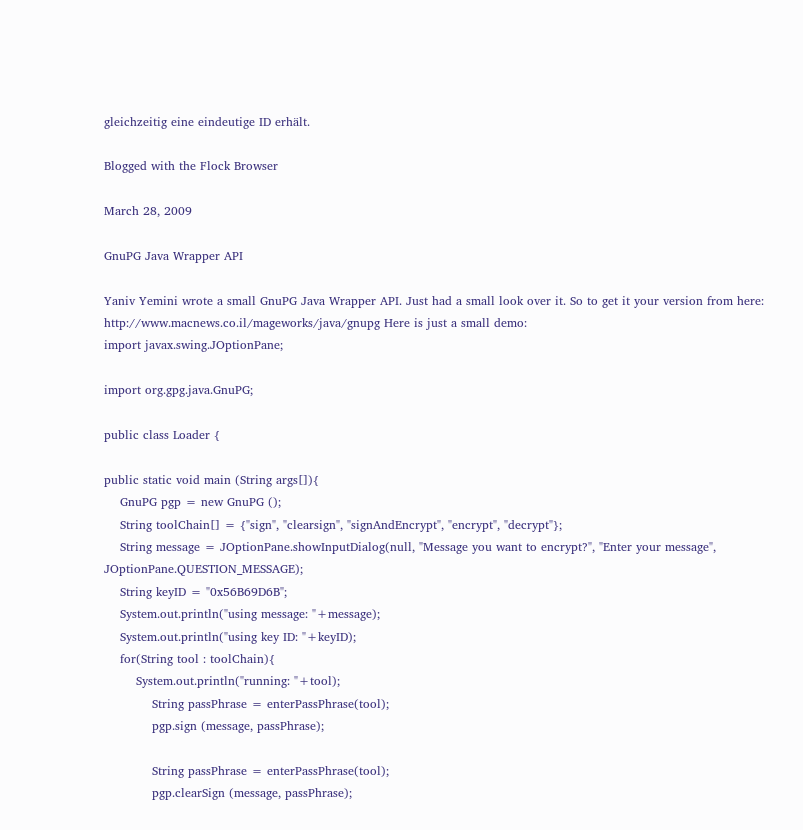gleichzeitig eine eindeutige ID erhält.

Blogged with the Flock Browser

March 28, 2009

GnuPG Java Wrapper API

Yaniv Yemini wrote a small GnuPG Java Wrapper API. Just had a small look over it. So to get it your version from here: http://www.macnews.co.il/mageworks/java/gnupg Here is just a small demo:
import javax.swing.JOptionPane;

import org.gpg.java.GnuPG;

public class Loader {

public static void main (String args[]){
    GnuPG pgp = new GnuPG ();
    String toolChain[] = {"sign", "clearsign", "signAndEncrypt", "encrypt", "decrypt"};
    String message = JOptionPane.showInputDialog(null, "Message you want to encrypt?", "Enter your message", JOptionPane.QUESTION_MESSAGE);
    String keyID = "0x56B69D6B";
    System.out.println("using message: "+message);
    System.out.println("using key ID: "+keyID);
    for(String tool : toolChain){
        System.out.println("running: "+tool);
            String passPhrase = enterPassPhrase(tool);
            pgp.sign (message, passPhrase);

            String passPhrase = enterPassPhrase(tool);
            pgp.clearSign (message, passPhrase);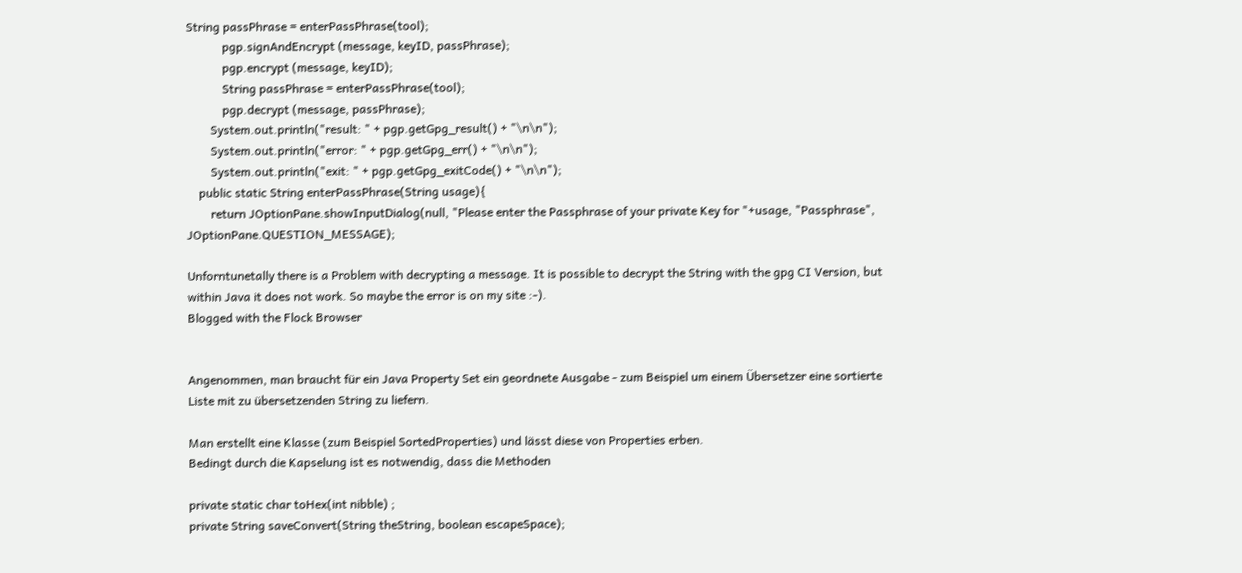String passPhrase = enterPassPhrase(tool);
            pgp.signAndEncrypt (message, keyID, passPhrase);
            pgp.encrypt (message, keyID);
            String passPhrase = enterPassPhrase(tool);
            pgp.decrypt (message, passPhrase);
        System.out.println("result: " + pgp.getGpg_result() + "\n\n");
        System.out.println("error: " + pgp.getGpg_err() + "\n\n");
        System.out.println("exit: " + pgp.getGpg_exitCode() + "\n\n");
    public static String enterPassPhrase(String usage){
        return JOptionPane.showInputDialog(null, "Please enter the Passphrase of your private Key for "+usage, "Passphrase", JOptionPane.QUESTION_MESSAGE);

Unforntunetally there is a Problem with decrypting a message. It is possible to decrypt the String with the gpg CI Version, but within Java it does not work. So maybe the error is on my site :-).
Blogged with the Flock Browser


Angenommen, man braucht für ein Java Property Set ein geordnete Ausgabe - zum Beispiel um einem Übersetzer eine sortierte Liste mit zu übersetzenden String zu liefern.

Man erstellt eine Klasse (zum Beispiel SortedProperties) und lässt diese von Properties erben.
Bedingt durch die Kapselung ist es notwendig, dass die Methoden

private static char toHex(int nibble) ;
private String saveConvert(String theString, boolean escapeSpace);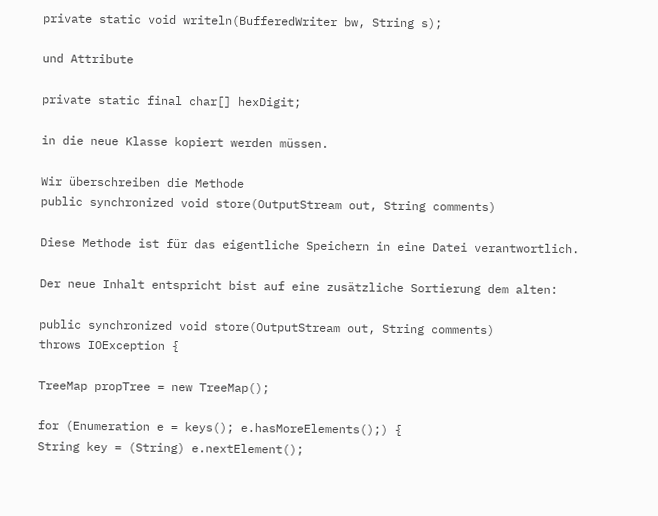private static void writeln(BufferedWriter bw, String s);

und Attribute

private static final char[] hexDigit;

in die neue Klasse kopiert werden müssen.

Wir überschreiben die Methode
public synchronized void store(OutputStream out, String comments)

Diese Methode ist für das eigentliche Speichern in eine Datei verantwortlich.

Der neue Inhalt entspricht bist auf eine zusätzliche Sortierung dem alten:

public synchronized void store(OutputStream out, String comments)
throws IOException {

TreeMap propTree = new TreeMap();

for (Enumeration e = keys(); e.hasMoreElements();) {
String key = (String) e.nextElement();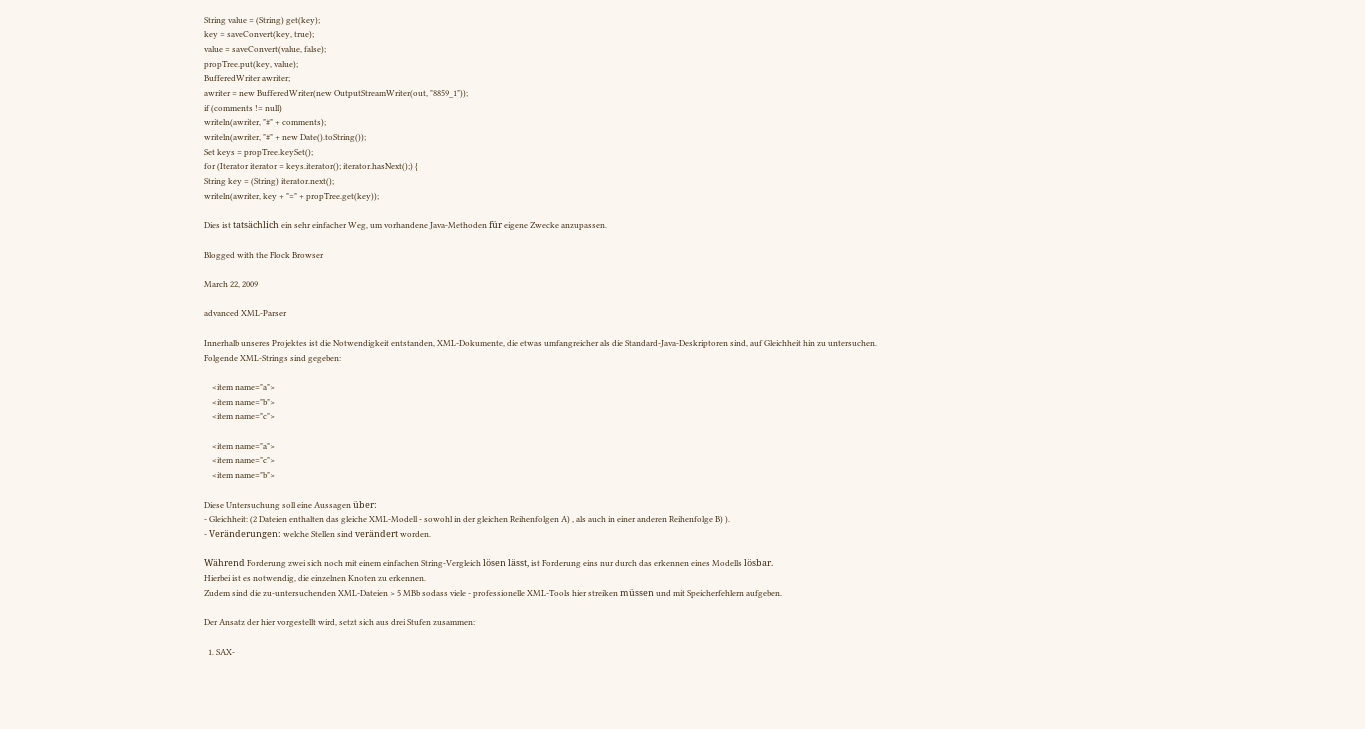String value = (String) get(key);
key = saveConvert(key, true);
value = saveConvert(value, false);
propTree.put(key, value);
BufferedWriter awriter;
awriter = new BufferedWriter(new OutputStreamWriter(out, "8859_1"));
if (comments != null)
writeln(awriter, "#" + comments);
writeln(awriter, "#" + new Date().toString());
Set keys = propTree.keySet();
for (Iterator iterator = keys.iterator(); iterator.hasNext();) {
String key = (String) iterator.next();
writeln(awriter, key + "=" + propTree.get(key));

Dies ist tatsächlich ein sehr einfacher Weg, um vorhandene Java-Methoden für eigene Zwecke anzupassen.

Blogged with the Flock Browser

March 22, 2009

advanced XML-Parser

Innerhalb unseres Projektes ist die Notwendigkeit entstanden, XML-Dokumente, die etwas umfangreicher als die Standard-Java-Deskriptoren sind, auf Gleichheit hin zu untersuchen.
Folgende XML-Strings sind gegeben:

    <item name="a">
    <item name="b">
    <item name="c">

    <item name="a">
    <item name="c">
    <item name="b">

Diese Untersuchung soll eine Aussagen über:
- Gleichheit: (2 Dateien enthalten das gleiche XML-Modell - sowohl in der gleichen Reihenfolgen A) , als auch in einer anderen Reihenfolge B) ).
- Veränderungen: welche Stellen sind verändert worden.

Während Forderung zwei sich noch mit einem einfachen String-Vergleich lösen lässt, ist Forderung eins nur durch das erkennen eines Modells lösbar.
Hierbei ist es notwendig, die einzelnen Knoten zu erkennen.
Zudem sind die zu-untersuchenden XML-Dateien > 5 MBb sodass viele - professionelle XML-Tools hier streiken müssen und mit Speicherfehlern aufgeben.

Der Ansatz der hier vorgestellt wird, setzt sich aus drei Stufen zusammen:

  1. SAX-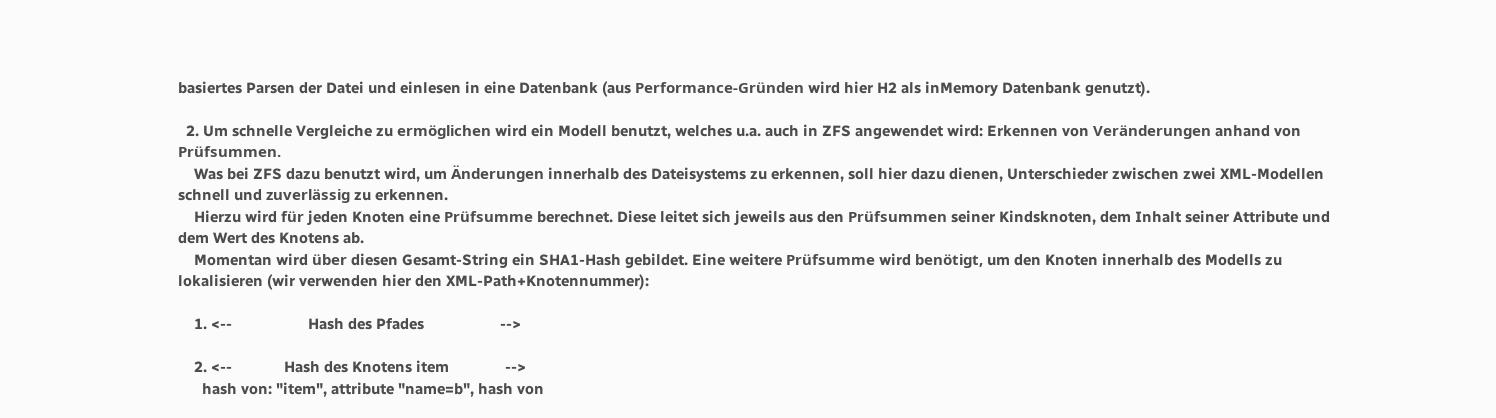basiertes Parsen der Datei und einlesen in eine Datenbank (aus Performance-Gründen wird hier H2 als inMemory Datenbank genutzt).

  2. Um schnelle Vergleiche zu ermöglichen wird ein Modell benutzt, welches u.a. auch in ZFS angewendet wird: Erkennen von Veränderungen anhand von Prüfsummen.
    Was bei ZFS dazu benutzt wird, um Änderungen innerhalb des Dateisystems zu erkennen, soll hier dazu dienen, Unterschieder zwischen zwei XML-Modellen schnell und zuverlässig zu erkennen.
    Hierzu wird für jeden Knoten eine Prüfsumme berechnet. Diese leitet sich jeweils aus den Prüfsummen seiner Kindsknoten, dem Inhalt seiner Attribute und dem Wert des Knotens ab.
    Momentan wird über diesen Gesamt-String ein SHA1-Hash gebildet. Eine weitere Prüfsumme wird benötigt, um den Knoten innerhalb des Modells zu lokalisieren (wir verwenden hier den XML-Path+Knotennummer):

    1. <--                   Hash des Pfades                   -->

    2. <--             Hash des Knotens item              -->
      hash von: "item", attribute "name=b", hash von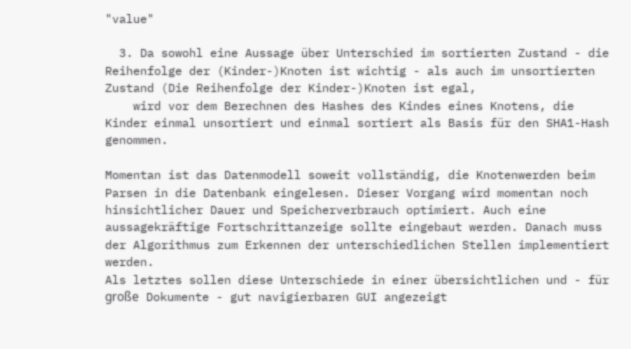"value"

  3. Da sowohl eine Aussage über Unterschied im sortierten Zustand - die Reihenfolge der (Kinder-)Knoten ist wichtig - als auch im unsortierten Zustand (Die Reihenfolge der Kinder-)Knoten ist egal,
    wird vor dem Berechnen des Hashes des Kindes eines Knotens, die Kinder einmal unsortiert und einmal sortiert als Basis für den SHA1-Hash genommen.

Momentan ist das Datenmodell soweit vollständig, die Knotenwerden beim Parsen in die Datenbank eingelesen. Dieser Vorgang wird momentan noch hinsichtlicher Dauer und Speicherverbrauch optimiert. Auch eine aussagekräftige Fortschrittanzeige sollte eingebaut werden. Danach muss der Algorithmus zum Erkennen der unterschiedlichen Stellen implementiert werden.
Als letztes sollen diese Unterschiede in einer übersichtlichen und - für große Dokumente - gut navigierbaren GUI angezeigt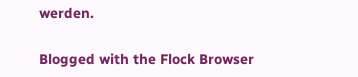werden.

Blogged with the Flock Browser